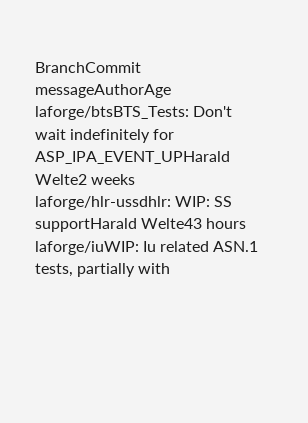BranchCommit messageAuthorAge
laforge/btsBTS_Tests: Don't wait indefinitely for ASP_IPA_EVENT_UPHarald Welte2 weeks
laforge/hlr-ussdhlr: WIP: SS supportHarald Welte43 hours
laforge/iuWIP: Iu related ASN.1 tests, partially with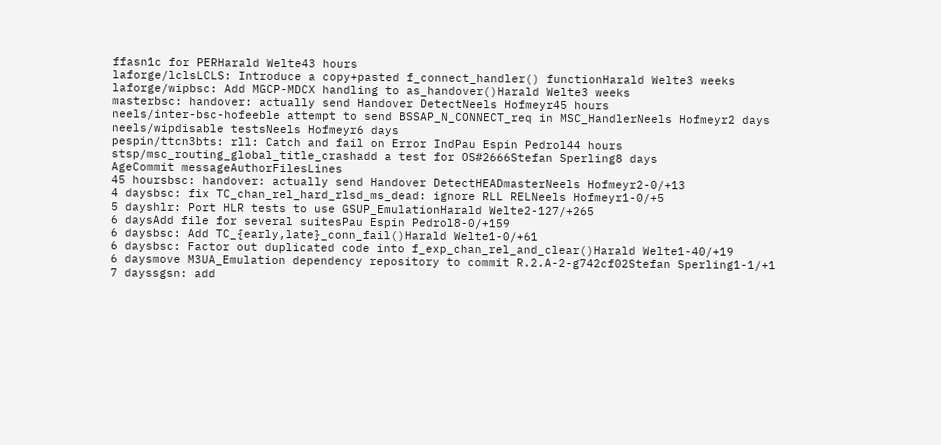ffasn1c for PERHarald Welte43 hours
laforge/lclsLCLS: Introduce a copy+pasted f_connect_handler() functionHarald Welte3 weeks
laforge/wipbsc: Add MGCP-MDCX handling to as_handover()Harald Welte3 weeks
masterbsc: handover: actually send Handover DetectNeels Hofmeyr45 hours
neels/inter-bsc-hofeeble attempt to send BSSAP_N_CONNECT_req in MSC_HandlerNeels Hofmeyr2 days
neels/wipdisable testsNeels Hofmeyr6 days
pespin/ttcn3bts: rll: Catch and fail on Error IndPau Espin Pedrol44 hours
stsp/msc_routing_global_title_crashadd a test for OS#2666Stefan Sperling8 days
AgeCommit messageAuthorFilesLines
45 hoursbsc: handover: actually send Handover DetectHEADmasterNeels Hofmeyr2-0/+13
4 daysbsc: fix TC_chan_rel_hard_rlsd_ms_dead: ignore RLL RELNeels Hofmeyr1-0/+5
5 dayshlr: Port HLR tests to use GSUP_EmulationHarald Welte2-127/+265
6 daysAdd file for several suitesPau Espin Pedrol8-0/+159
6 daysbsc: Add TC_{early,late}_conn_fail()Harald Welte1-0/+61
6 daysbsc: Factor out duplicated code into f_exp_chan_rel_and_clear()Harald Welte1-40/+19
6 daysmove M3UA_Emulation dependency repository to commit R.2.A-2-g742cf02Stefan Sperling1-1/+1
7 dayssgsn: add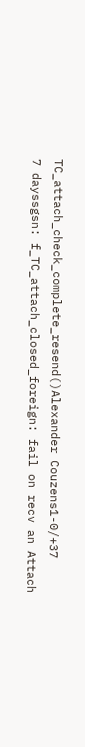TC_attach_check_complete_resend()Alexander Couzens1-0/+37
7 dayssgsn: f_TC_attach_closed_foreign: fail on recv an Attach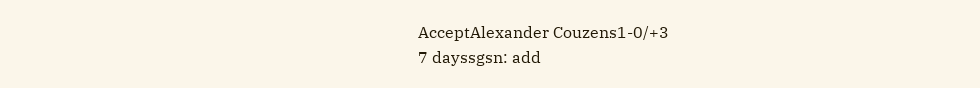AcceptAlexander Couzens1-0/+3
7 dayssgsn: add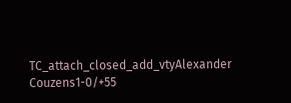TC_attach_closed_add_vtyAlexander Couzens1-0/+55